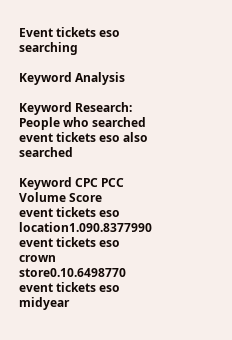Event tickets eso searching

Keyword Analysis

Keyword Research: People who searched event tickets eso also searched

Keyword CPC PCC Volume Score
event tickets eso location1.090.8377990
event tickets eso crown store0.10.6498770
event tickets eso midyear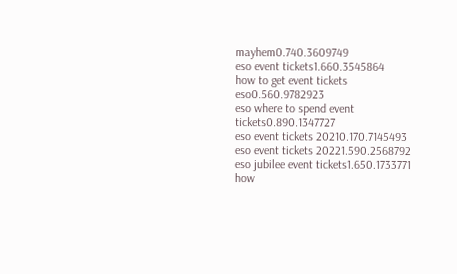mayhem0.740.3609749
eso event tickets1.660.3545864
how to get event tickets eso0.560.9782923
eso where to spend event tickets0.890.1347727
eso event tickets 20210.170.7145493
eso event tickets 20221.590.2568792
eso jubilee event tickets1.650.1733771
how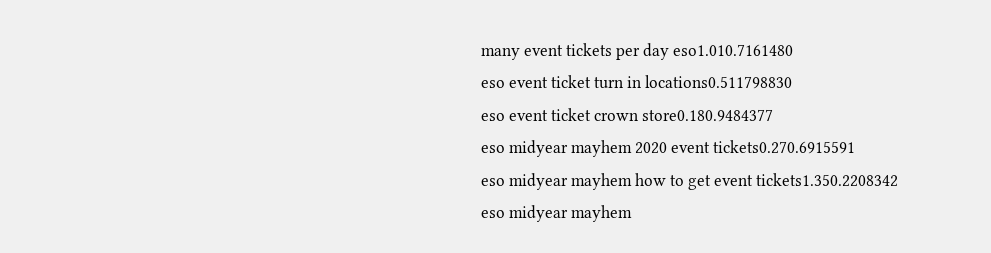many event tickets per day eso1.010.7161480
eso event ticket turn in locations0.511798830
eso event ticket crown store0.180.9484377
eso midyear mayhem 2020 event tickets0.270.6915591
eso midyear mayhem how to get event tickets1.350.2208342
eso midyear mayhem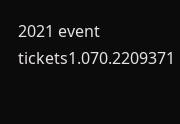2021 event tickets1.070.2209371